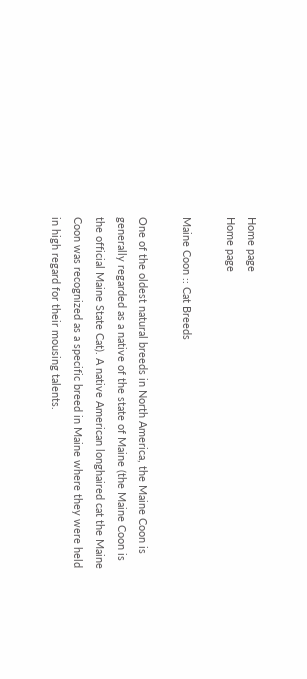Home page
Home page

Maine Coon :: Cat Breeds

One of the oldest natural breeds in North America, the Maine Coon is generally regarded as a native of the state of Maine (the Maine Coon is the official Maine State Cat). A native American longhaired cat the Maine Coon was recognized as a specific breed in Maine where they were held in high regard for their mousing talents.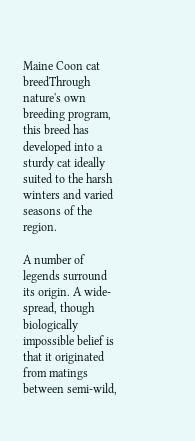Maine Coon cat breedThrough nature's own breeding program, this breed has developed into a sturdy cat ideally suited to the harsh winters and varied seasons of the region.

A number of legends surround its origin. A wide-spread, though biologically impossible belief is that it originated from matings between semi-wild,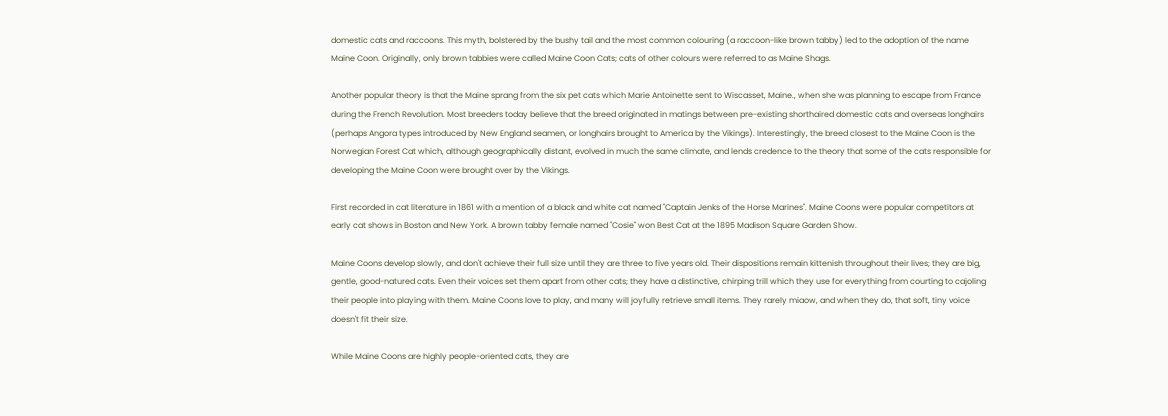domestic cats and raccoons. This myth, bolstered by the bushy tail and the most common colouring (a raccoon-like brown tabby) led to the adoption of the name Maine Coon. Originally, only brown tabbies were called Maine Coon Cats; cats of other colours were referred to as Maine Shags.

Another popular theory is that the Maine sprang from the six pet cats which Marie Antoinette sent to Wiscasset, Maine., when she was planning to escape from France during the French Revolution. Most breeders today believe that the breed originated in matings between pre-existing shorthaired domestic cats and overseas longhairs (perhaps Angora types introduced by New England seamen, or longhairs brought to America by the Vikings). Interestingly, the breed closest to the Maine Coon is the Norwegian Forest Cat which, although geographically distant, evolved in much the same climate, and lends credence to the theory that some of the cats responsible for developing the Maine Coon were brought over by the Vikings.

First recorded in cat literature in 1861 with a mention of a black and white cat named "Captain Jenks of the Horse Marines". Maine Coons were popular competitors at early cat shows in Boston and New York. A brown tabby female named "Cosie" won Best Cat at the 1895 Madison Square Garden Show.

Maine Coons develop slowly, and don't achieve their full size until they are three to five years old. Their dispositions remain kittenish throughout their lives; they are big, gentle, good-natured cats. Even their voices set them apart from other cats; they have a distinctive, chirping trill which they use for everything from courting to cajoling their people into playing with them. Maine Coons love to play, and many will joyfully retrieve small items. They rarely miaow, and when they do, that soft, tiny voice doesn't fit their size.

While Maine Coons are highly people-oriented cats, they are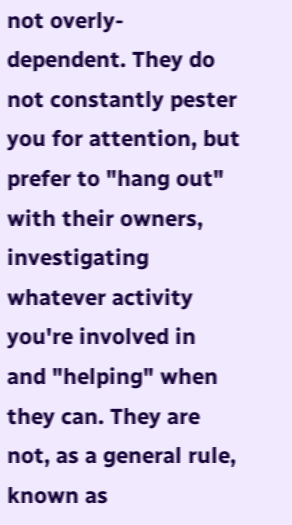not overly-dependent. They do not constantly pester you for attention, but prefer to "hang out" with their owners, investigating whatever activity you're involved in and "helping" when they can. They are not, as a general rule, known as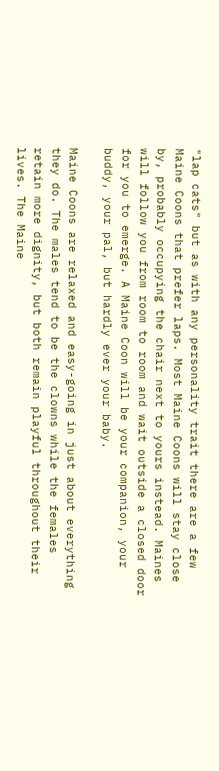"lap cats" but as with any personality trait there are a few Maine Coons that prefer laps. Most Maine Coons will stay close by, probably occupying the chair next to yours instead. Maines will follow you from room to room and wait outside a closed door for you to emerge. A Maine Coon will be your companion, your buddy, your pal, but hardly ever your baby.

Maine Coons are relaxed and easy-going in just about everything they do. The males tend to be the clowns while the females retain more dignity, but both remain playful throughout their lives. The Maine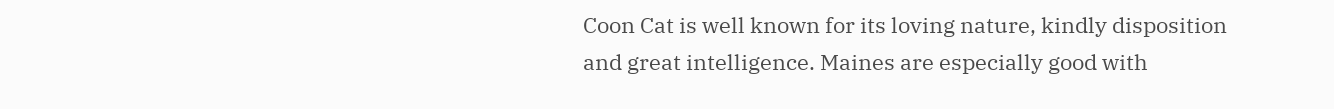Coon Cat is well known for its loving nature, kindly disposition and great intelligence. Maines are especially good with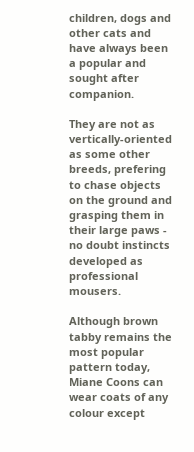children, dogs and other cats and have always been a popular and sought after companion.

They are not as vertically-oriented as some other breeds, prefering to chase objects on the ground and grasping them in their large paws - no doubt instincts developed as professional mousers.

Although brown tabby remains the most popular pattern today, Miane Coons can wear coats of any colour except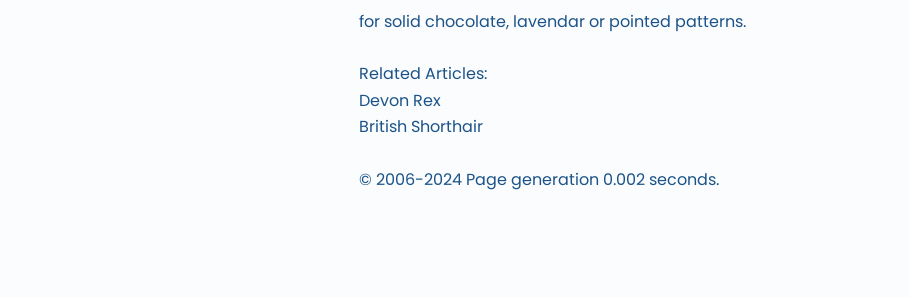for solid chocolate, lavendar or pointed patterns.

Related Articles:
Devon Rex
British Shorthair

© 2006-2024 Page generation 0.002 seconds.